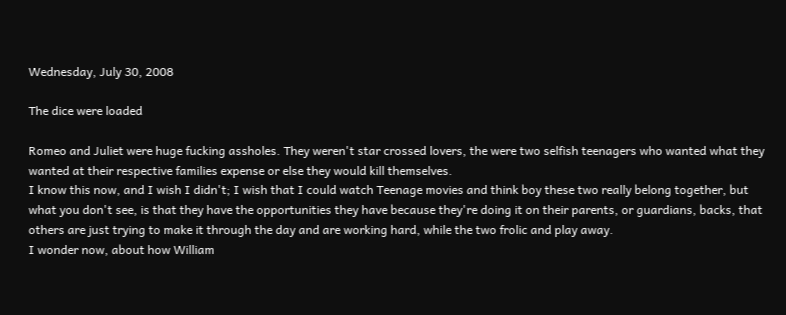Wednesday, July 30, 2008

The dice were loaded

Romeo and Juliet were huge fucking assholes. They weren't star crossed lovers, the were two selfish teenagers who wanted what they wanted at their respective families expense or else they would kill themselves.
I know this now, and I wish I didn't; I wish that I could watch Teenage movies and think boy these two really belong together, but what you don't see, is that they have the opportunities they have because they're doing it on their parents, or guardians, backs, that others are just trying to make it through the day and are working hard, while the two frolic and play away.
I wonder now, about how William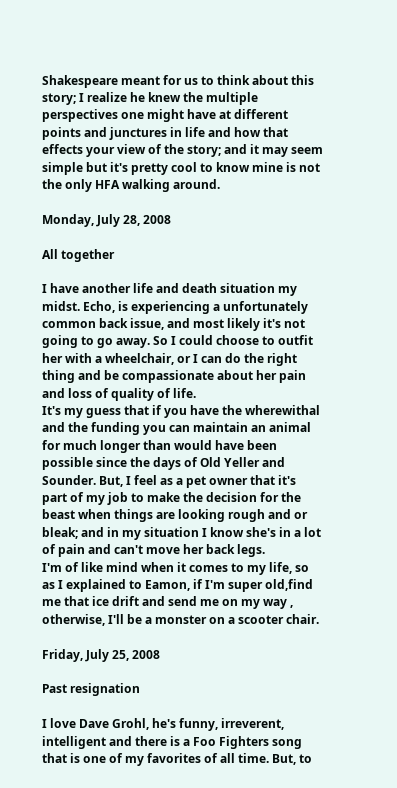Shakespeare meant for us to think about this story; I realize he knew the multiple perspectives one might have at different points and junctures in life and how that effects your view of the story; and it may seem simple but it's pretty cool to know mine is not the only HFA walking around.

Monday, July 28, 2008

All together

I have another life and death situation my midst. Echo, is experiencing a unfortunately common back issue, and most likely it's not going to go away. So I could choose to outfit her with a wheelchair, or I can do the right thing and be compassionate about her pain and loss of quality of life.
It's my guess that if you have the wherewithal and the funding you can maintain an animal for much longer than would have been possible since the days of Old Yeller and Sounder. But, I feel as a pet owner that it's part of my job to make the decision for the beast when things are looking rough and or bleak; and in my situation I know she's in a lot of pain and can't move her back legs.
I'm of like mind when it comes to my life, so as I explained to Eamon, if I'm super old,find me that ice drift and send me on my way , otherwise, I'll be a monster on a scooter chair.

Friday, July 25, 2008

Past resignation

I love Dave Grohl, he's funny, irreverent, intelligent and there is a Foo Fighters song that is one of my favorites of all time. But, to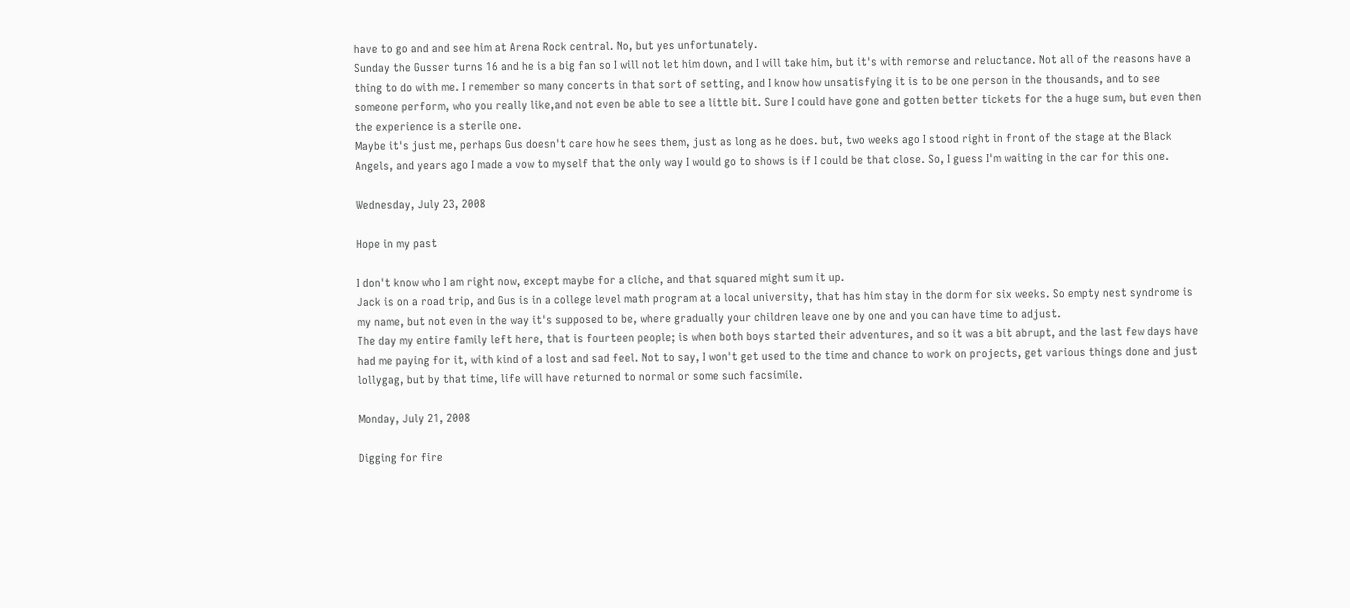have to go and and see him at Arena Rock central. No, but yes unfortunately.
Sunday the Gusser turns 16 and he is a big fan so I will not let him down, and I will take him, but it's with remorse and reluctance. Not all of the reasons have a thing to do with me. I remember so many concerts in that sort of setting, and I know how unsatisfying it is to be one person in the thousands, and to see someone perform, who you really like,and not even be able to see a little bit. Sure I could have gone and gotten better tickets for the a huge sum, but even then the experience is a sterile one.
Maybe it's just me, perhaps Gus doesn't care how he sees them, just as long as he does. but, two weeks ago I stood right in front of the stage at the Black Angels, and years ago I made a vow to myself that the only way I would go to shows is if I could be that close. So, I guess I'm waiting in the car for this one.

Wednesday, July 23, 2008

Hope in my past

I don't know who I am right now, except maybe for a cliche, and that squared might sum it up.
Jack is on a road trip, and Gus is in a college level math program at a local university, that has him stay in the dorm for six weeks. So empty nest syndrome is my name, but not even in the way it's supposed to be, where gradually your children leave one by one and you can have time to adjust.
The day my entire family left here, that is fourteen people; is when both boys started their adventures, and so it was a bit abrupt, and the last few days have had me paying for it, with kind of a lost and sad feel. Not to say, I won't get used to the time and chance to work on projects, get various things done and just lollygag, but by that time, life will have returned to normal or some such facsimile.

Monday, July 21, 2008

Digging for fire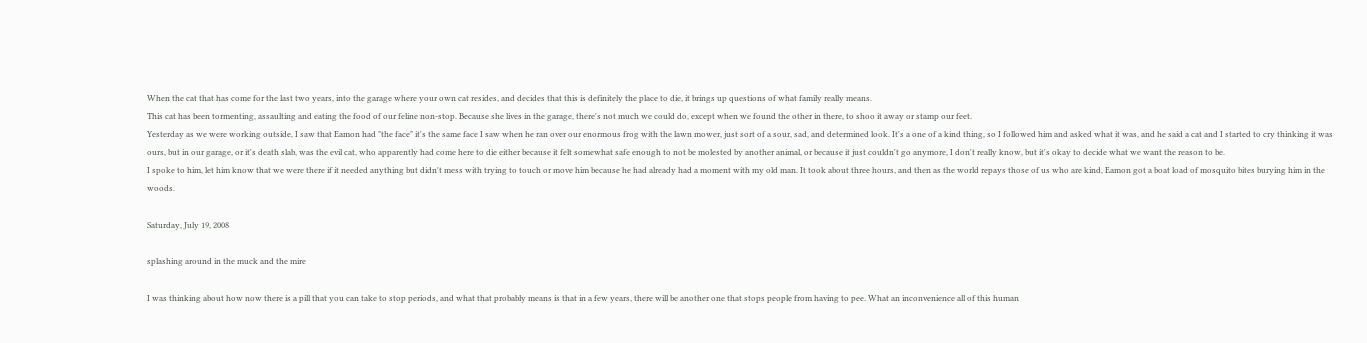When the cat that has come for the last two years, into the garage where your own cat resides, and decides that this is definitely the place to die, it brings up questions of what family really means.
This cat has been tormenting, assaulting and eating the food of our feline non-stop. Because she lives in the garage, there's not much we could do, except when we found the other in there, to shoo it away or stamp our feet.
Yesterday as we were working outside, I saw that Eamon had "the face" it's the same face I saw when he ran over our enormous frog with the lawn mower, just sort of a sour, sad, and determined look. It's a one of a kind thing, so I followed him and asked what it was, and he said a cat and I started to cry thinking it was ours, but in our garage, or it's death slab, was the evil cat, who apparently had come here to die either because it felt somewhat safe enough to not be molested by another animal, or because it just couldn't go anymore, I don't really know, but it's okay to decide what we want the reason to be.
I spoke to him, let him know that we were there if it needed anything but didn't mess with trying to touch or move him because he had already had a moment with my old man. It took about three hours, and then as the world repays those of us who are kind, Eamon got a boat load of mosquito bites burying him in the woods.

Saturday, July 19, 2008

splashing around in the muck and the mire

I was thinking about how now there is a pill that you can take to stop periods, and what that probably means is that in a few years, there will be another one that stops people from having to pee. What an inconvenience all of this human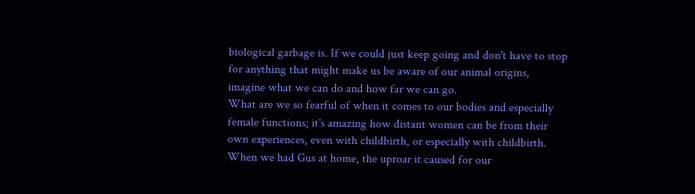biological garbage is. If we could just keep going and don't have to stop for anything that might make us be aware of our animal origins, imagine what we can do and how far we can go.
What are we so fearful of when it comes to our bodies and especially female functions; it's amazing how distant women can be from their own experiences, even with childbirth, or especially with childbirth.
When we had Gus at home, the uproar it caused for our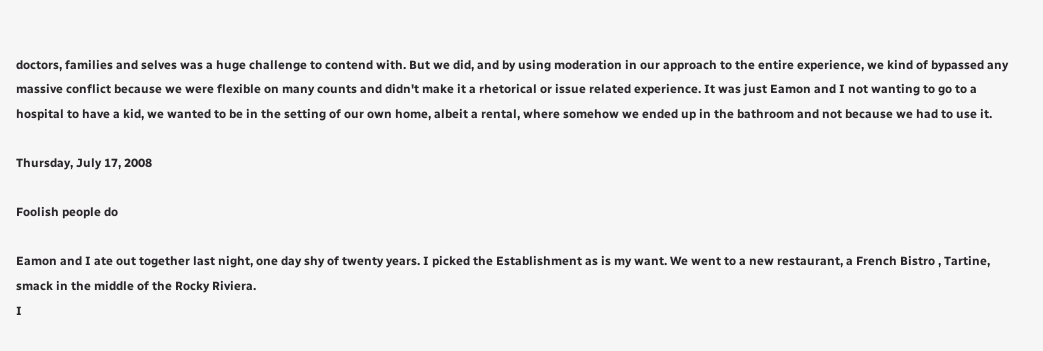doctors, families and selves was a huge challenge to contend with. But we did, and by using moderation in our approach to the entire experience, we kind of bypassed any massive conflict because we were flexible on many counts and didn't make it a rhetorical or issue related experience. It was just Eamon and I not wanting to go to a hospital to have a kid, we wanted to be in the setting of our own home, albeit a rental, where somehow we ended up in the bathroom and not because we had to use it.

Thursday, July 17, 2008

Foolish people do

Eamon and I ate out together last night, one day shy of twenty years. I picked the Establishment as is my want. We went to a new restaurant, a French Bistro , Tartine, smack in the middle of the Rocky Riviera.
I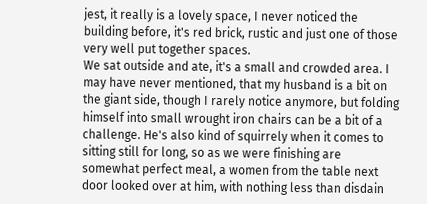jest, it really is a lovely space, I never noticed the building before, it's red brick, rustic and just one of those very well put together spaces.
We sat outside and ate, it's a small and crowded area. I may have never mentioned, that my husband is a bit on the giant side, though I rarely notice anymore, but folding himself into small wrought iron chairs can be a bit of a challenge. He's also kind of squirrely when it comes to sitting still for long, so as we were finishing are somewhat perfect meal, a women from the table next door looked over at him, with nothing less than disdain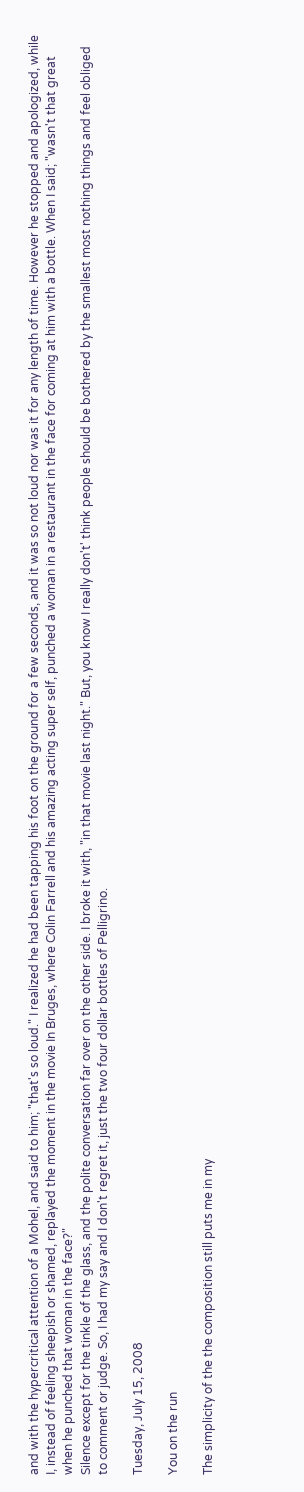and with the hypercritical attention of a Mohel, and said to him; "that's so loud." I realized he had been tapping his foot on the ground for a few seconds, and it was so not loud nor was it for any length of time. However he stopped and apologized, while I, instead of feeling sheepish or shamed, replayed the moment in the movie In Bruges, where Colin Farrell and his amazing acting super self, punched a woman in a restaurant in the face for coming at him with a bottle. When I said; "wasn't that great when he punched that woman in the face?"
Silence except for the tinkle of the glass, and the polite conversation far over on the other side. I broke it with, "in that movie last night." But, you know I really don't' think people should be bothered by the smallest most nothing things and feel obliged to comment or judge. So, I had my say and I don't regret it, just the two four dollar bottles of Pelligrino.

Tuesday, July 15, 2008

You on the run

The simplicity of the the composition still puts me in my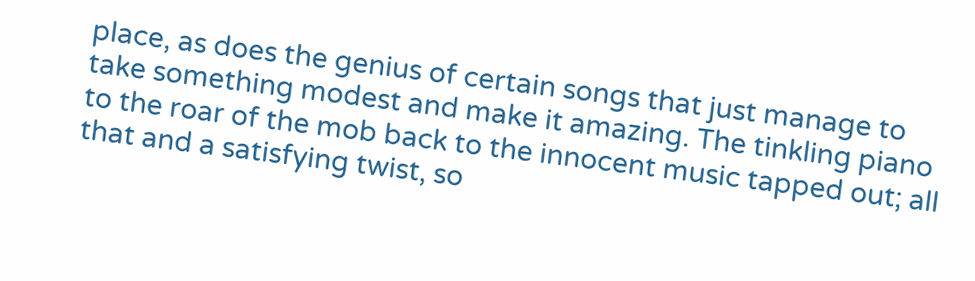place, as does the genius of certain songs that just manage to take something modest and make it amazing. The tinkling piano to the roar of the mob back to the innocent music tapped out; all that and a satisfying twist, so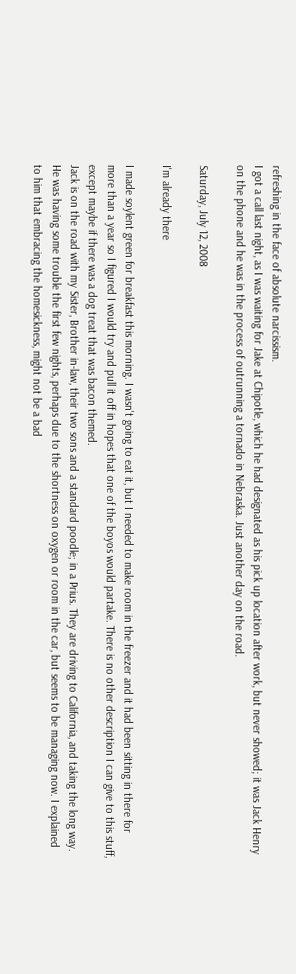refreshing in the face of absolute narcissism.
I got a call last night, as I was waiting for Jake at Chipotle, which he had designated as his pick up location after work, but never showed; it was Jack Henry on the phone and he was in the process of outrunning a tornado in Nebraska. Just another day on the road.

Saturday, July 12, 2008

I'm already there

I made soylent green for breakfast this morning. I wasn't going to eat it, but I needed to make room in the freezer and it had been sitting in there for more than a year so I figured I would try and pull it off in hopes that one of the boyos would partake. There is no other description I can give to this stuff, except maybe if there was a dog treat that was bacon themed.
Jack is on the road with my Sister, Brother in-law, their two sons and a standard poodle; in a Prius. They are driving to California, and taking the long way. He was having some trouble the first few nights, perhaps due to the shortness on oxygen or room in the car, but seems to be managing now. I explained to him that embracing the homesickness, might not be a bad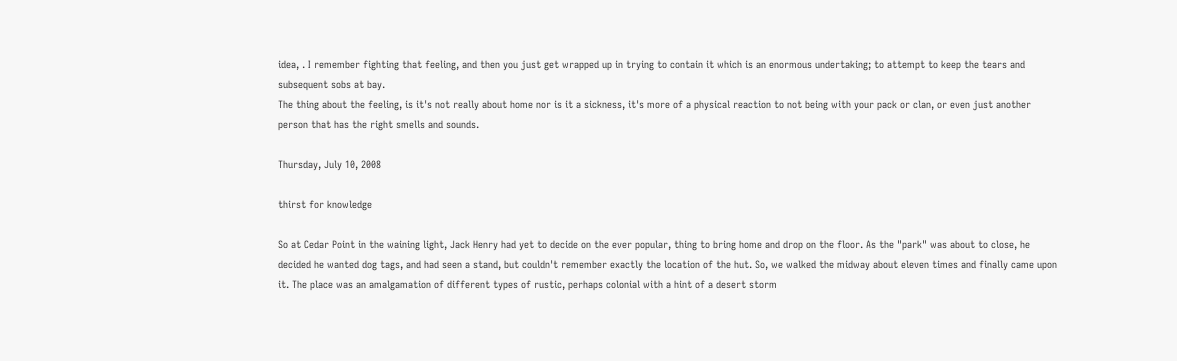idea, . I remember fighting that feeling, and then you just get wrapped up in trying to contain it which is an enormous undertaking; to attempt to keep the tears and subsequent sobs at bay.
The thing about the feeling, is it's not really about home nor is it a sickness, it's more of a physical reaction to not being with your pack or clan, or even just another person that has the right smells and sounds.

Thursday, July 10, 2008

thirst for knowledge

So at Cedar Point in the waining light, Jack Henry had yet to decide on the ever popular, thing to bring home and drop on the floor. As the "park" was about to close, he decided he wanted dog tags, and had seen a stand, but couldn't remember exactly the location of the hut. So, we walked the midway about eleven times and finally came upon it. The place was an amalgamation of different types of rustic, perhaps colonial with a hint of a desert storm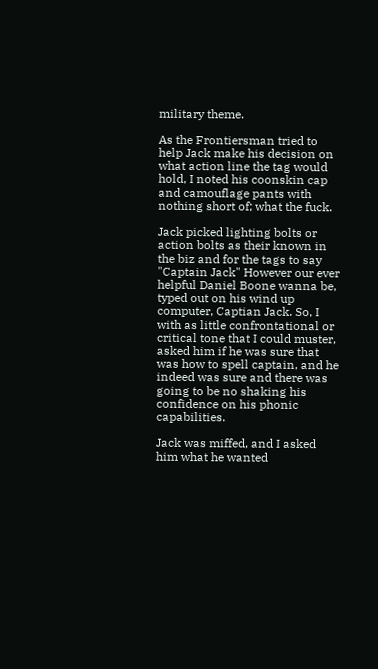military theme.

As the Frontiersman tried to help Jack make his decision on what action line the tag would hold, I noted his coonskin cap and camouflage pants with nothing short of; what the fuck.

Jack picked lighting bolts or action bolts as their known in the biz and for the tags to say "Captain Jack" However our ever helpful Daniel Boone wanna be, typed out on his wind up computer, Captian Jack. So, I with as little confrontational or critical tone that I could muster, asked him if he was sure that was how to spell captain, and he indeed was sure and there was going to be no shaking his confidence on his phonic capabilities.

Jack was miffed, and I asked him what he wanted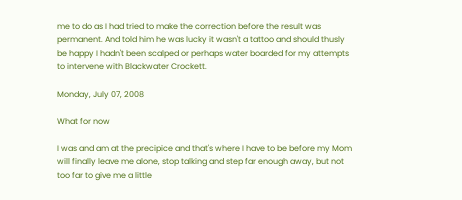me to do as I had tried to make the correction before the result was permanent. And told him he was lucky it wasn't a tattoo and should thusly be happy I hadn't been scalped or perhaps water boarded for my attempts to intervene with Blackwater Crockett.

Monday, July 07, 2008

What for now

I was and am at the precipice and that's where I have to be before my Mom will finally leave me alone, stop talking and step far enough away, but not too far to give me a little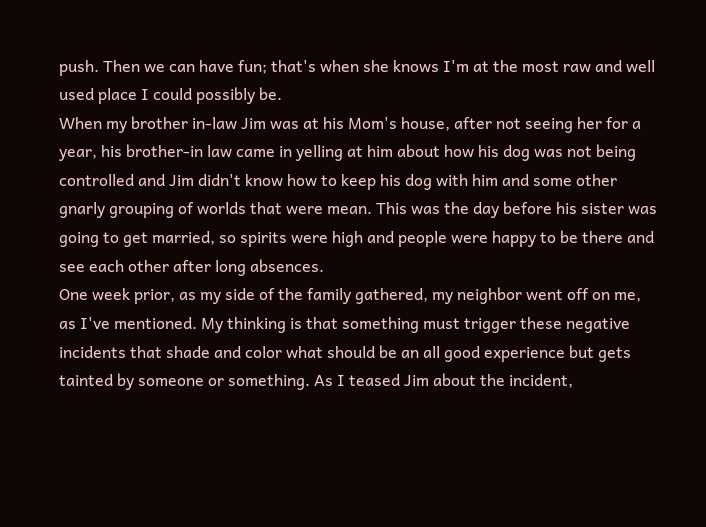push. Then we can have fun; that's when she knows I'm at the most raw and well used place I could possibly be.
When my brother in-law Jim was at his Mom's house, after not seeing her for a year, his brother-in law came in yelling at him about how his dog was not being controlled and Jim didn't know how to keep his dog with him and some other gnarly grouping of worlds that were mean. This was the day before his sister was going to get married, so spirits were high and people were happy to be there and see each other after long absences.
One week prior, as my side of the family gathered, my neighbor went off on me, as I've mentioned. My thinking is that something must trigger these negative incidents that shade and color what should be an all good experience but gets tainted by someone or something. As I teased Jim about the incident,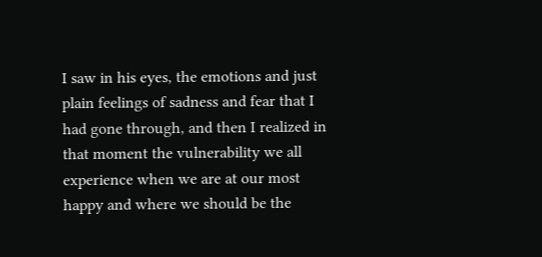I saw in his eyes, the emotions and just plain feelings of sadness and fear that I had gone through, and then I realized in that moment the vulnerability we all experience when we are at our most happy and where we should be the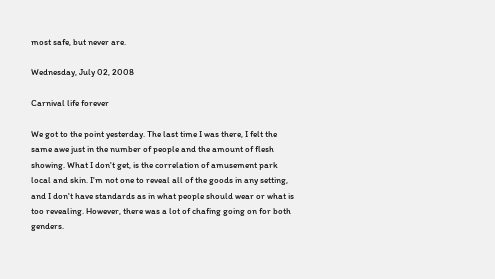most safe, but never are.

Wednesday, July 02, 2008

Carnival life forever

We got to the point yesterday. The last time I was there, I felt the same awe just in the number of people and the amount of flesh showing. What I don't get, is the correlation of amusement park local and skin. I'm not one to reveal all of the goods in any setting, and I don't have standards as in what people should wear or what is too revealing. However, there was a lot of chafing going on for both genders.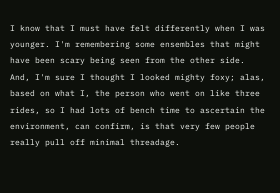I know that I must have felt differently when I was younger. I'm remembering some ensembles that might have been scary being seen from the other side. And, I'm sure I thought I looked mighty foxy; alas, based on what I, the person who went on like three rides, so I had lots of bench time to ascertain the environment, can confirm, is that very few people really pull off minimal threadage.